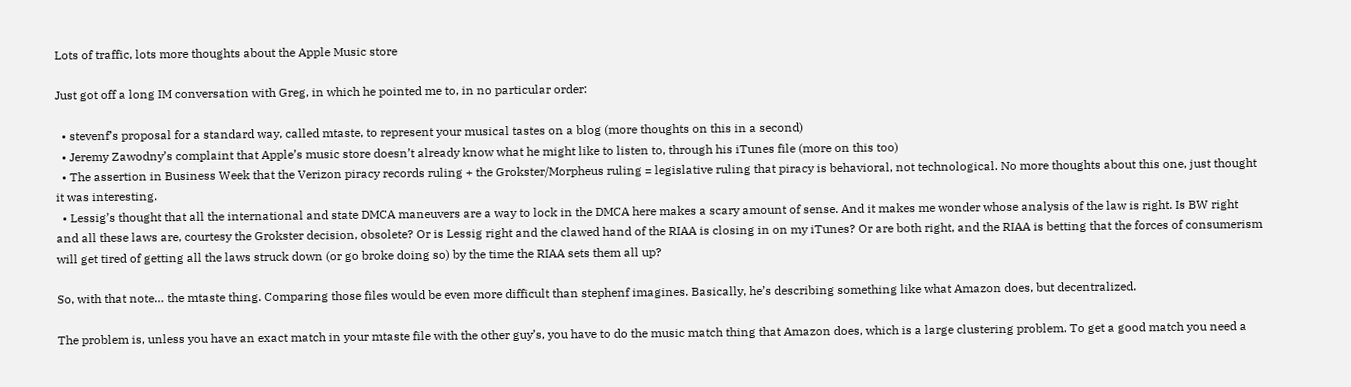Lots of traffic, lots more thoughts about the Apple Music store

Just got off a long IM conversation with Greg, in which he pointed me to, in no particular order:

  • stevenf’s proposal for a standard way, called mtaste, to represent your musical tastes on a blog (more thoughts on this in a second)
  • Jeremy Zawodny’s complaint that Apple’s music store doesn’t already know what he might like to listen to, through his iTunes file (more on this too)
  • The assertion in Business Week that the Verizon piracy records ruling + the Grokster/Morpheus ruling = legislative ruling that piracy is behavioral, not technological. No more thoughts about this one, just thought it was interesting.
  • Lessig’s thought that all the international and state DMCA maneuvers are a way to lock in the DMCA here makes a scary amount of sense. And it makes me wonder whose analysis of the law is right. Is BW right and all these laws are, courtesy the Grokster decision, obsolete? Or is Lessig right and the clawed hand of the RIAA is closing in on my iTunes? Or are both right, and the RIAA is betting that the forces of consumerism will get tired of getting all the laws struck down (or go broke doing so) by the time the RIAA sets them all up?

So, with that note… the mtaste thing. Comparing those files would be even more difficult than stephenf imagines. Basically, he’s describing something like what Amazon does, but decentralized.

The problem is, unless you have an exact match in your mtaste file with the other guy’s, you have to do the music match thing that Amazon does, which is a large clustering problem. To get a good match you need a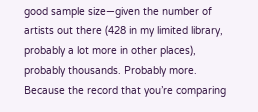good sample size—given the number of artists out there (428 in my limited library, probably a lot more in other places), probably thousands. Probably more. Because the record that you’re comparing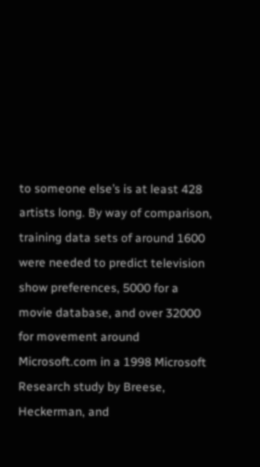to someone else’s is at least 428 artists long. By way of comparison, training data sets of around 1600 were needed to predict television show preferences, 5000 for a movie database, and over 32000 for movement around Microsoft.com in a 1998 Microsoft Research study by Breese, Heckerman, and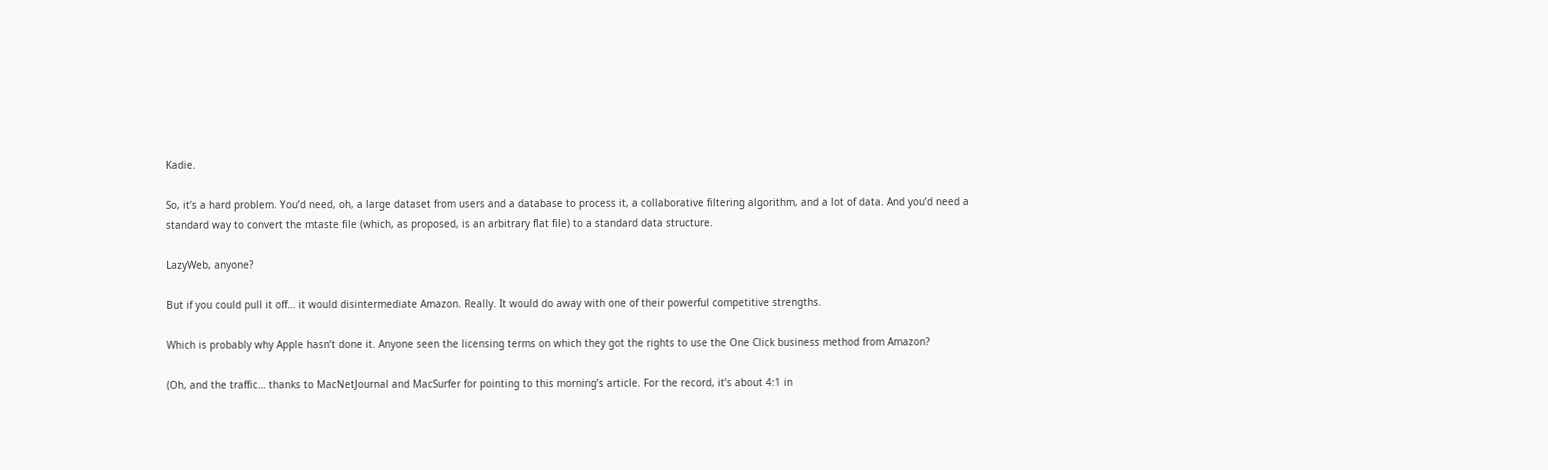Kadie.

So, it’s a hard problem. You’d need, oh, a large dataset from users and a database to process it, a collaborative filtering algorithm, and a lot of data. And you’d need a standard way to convert the mtaste file (which, as proposed, is an arbitrary flat file) to a standard data structure.

LazyWeb, anyone?

But if you could pull it off… it would disintermediate Amazon. Really. It would do away with one of their powerful competitive strengths.

Which is probably why Apple hasn’t done it. Anyone seen the licensing terms on which they got the rights to use the One Click business method from Amazon?

(Oh, and the traffic… thanks to MacNetJournal and MacSurfer for pointing to this morning’s article. For the record, it’s about 4:1 in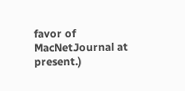favor of MacNetJournal at present.)